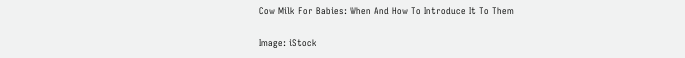Cow Milk For Babies: When And How To Introduce It To Them

Image: iStock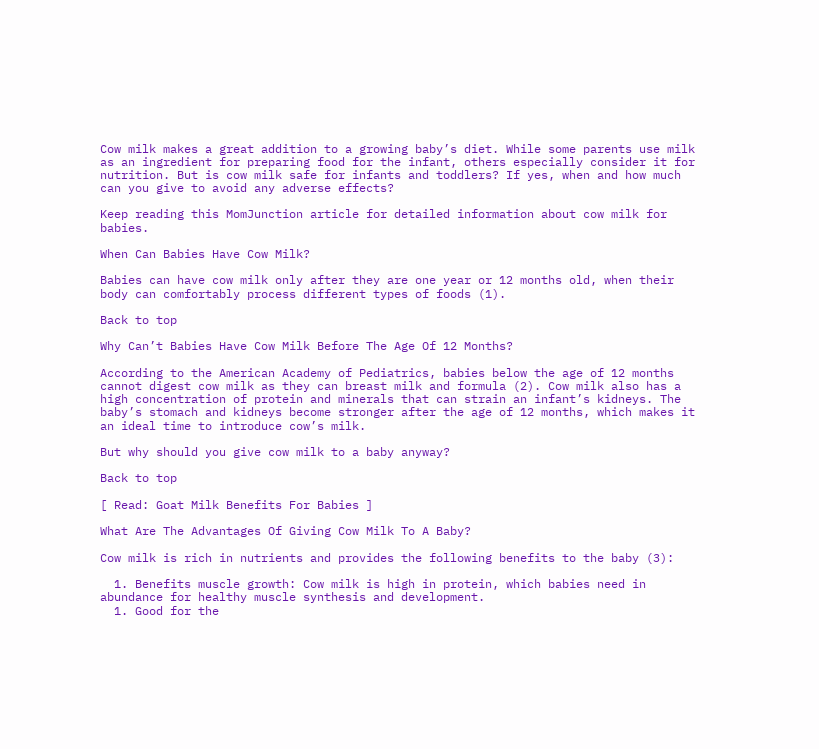Cow milk makes a great addition to a growing baby’s diet. While some parents use milk as an ingredient for preparing food for the infant, others especially consider it for nutrition. But is cow milk safe for infants and toddlers? If yes, when and how much can you give to avoid any adverse effects?

Keep reading this MomJunction article for detailed information about cow milk for babies.

When Can Babies Have Cow Milk?

Babies can have cow milk only after they are one year or 12 months old, when their body can comfortably process different types of foods (1).

Back to top

Why Can’t Babies Have Cow Milk Before The Age Of 12 Months?

According to the American Academy of Pediatrics, babies below the age of 12 months cannot digest cow milk as they can breast milk and formula (2). Cow milk also has a high concentration of protein and minerals that can strain an infant’s kidneys. The baby’s stomach and kidneys become stronger after the age of 12 months, which makes it an ideal time to introduce cow’s milk.

But why should you give cow milk to a baby anyway?

Back to top

[ Read: Goat Milk Benefits For Babies ]

What Are The Advantages Of Giving Cow Milk To A Baby?

Cow milk is rich in nutrients and provides the following benefits to the baby (3):

  1. Benefits muscle growth: Cow milk is high in protein, which babies need in abundance for healthy muscle synthesis and development.
  1. Good for the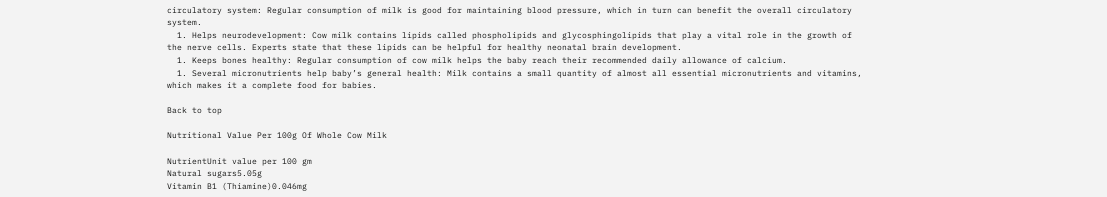circulatory system: Regular consumption of milk is good for maintaining blood pressure, which in turn can benefit the overall circulatory system.
  1. Helps neurodevelopment: Cow milk contains lipids called phospholipids and glycosphingolipids that play a vital role in the growth of the nerve cells. Experts state that these lipids can be helpful for healthy neonatal brain development.
  1. Keeps bones healthy: Regular consumption of cow milk helps the baby reach their recommended daily allowance of calcium.
  1. Several micronutrients help baby’s general health: Milk contains a small quantity of almost all essential micronutrients and vitamins, which makes it a complete food for babies.

Back to top

Nutritional Value Per 100g Of Whole Cow Milk

NutrientUnit value per 100 gm
Natural sugars5.05g
Vitamin B1 (Thiamine)0.046mg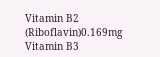Vitamin B2 (Riboflavin)0.169mg
Vitamin B3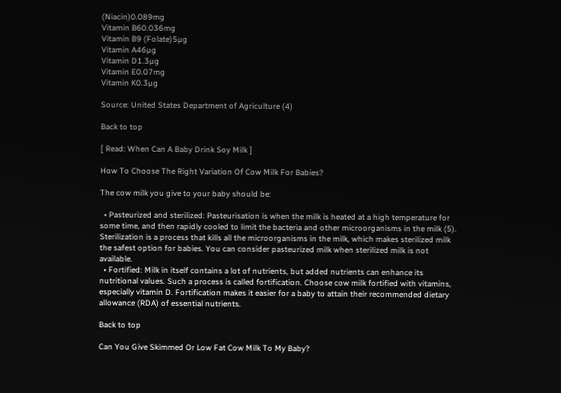(Niacin)0.089mg
Vitamin B60.036mg
Vitamin B9 (Folate)5µg
Vitamin A46µg
Vitamin D1.3µg
Vitamin E0.07mg
Vitamin K0.3µg

Source: United States Department of Agriculture (4)

Back to top

[ Read: When Can A Baby Drink Soy Milk ]

How To Choose The Right Variation Of Cow Milk For Babies?

The cow milk you give to your baby should be:

  • Pasteurized and sterilized: Pasteurisation is when the milk is heated at a high temperature for some time, and then rapidly cooled to limit the bacteria and other microorganisms in the milk (5). Sterilization is a process that kills all the microorganisms in the milk, which makes sterilized milk the safest option for babies. You can consider pasteurized milk when sterilized milk is not available.
  • Fortified: Milk in itself contains a lot of nutrients, but added nutrients can enhance its nutritional values. Such a process is called fortification. Choose cow milk fortified with vitamins, especially vitamin D. Fortification makes it easier for a baby to attain their recommended dietary allowance (RDA) of essential nutrients.

Back to top

Can You Give Skimmed Or Low Fat Cow Milk To My Baby?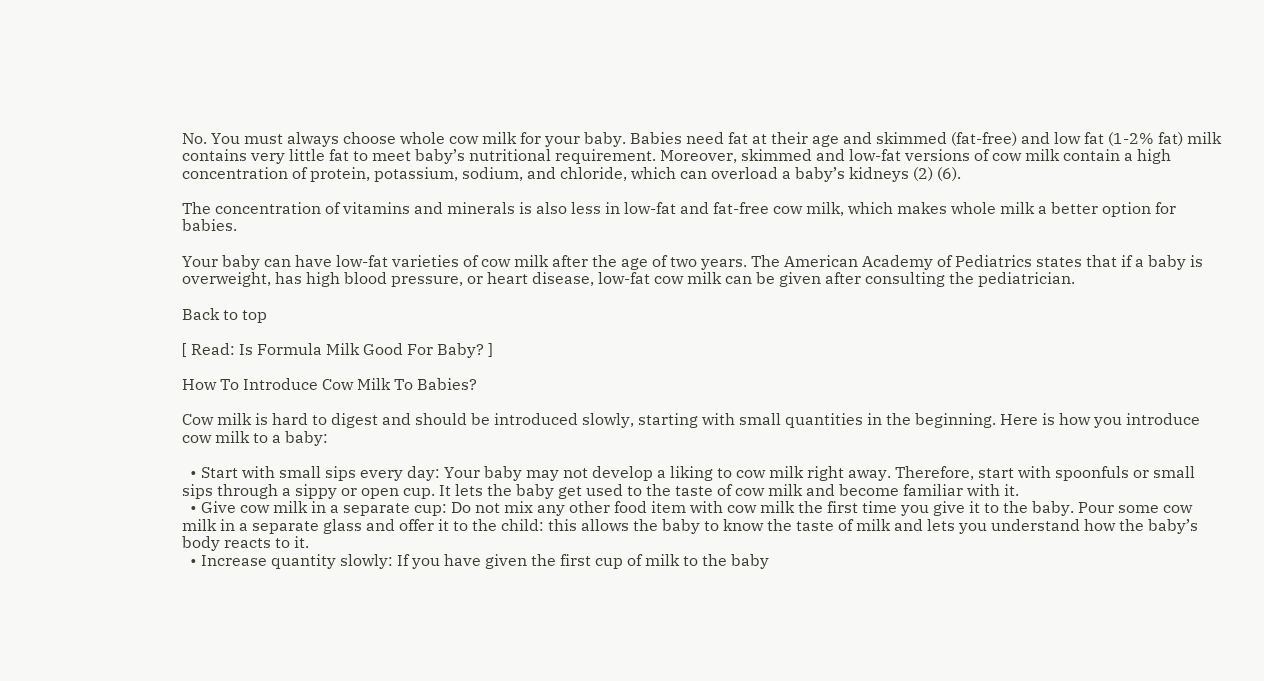No. You must always choose whole cow milk for your baby. Babies need fat at their age and skimmed (fat-free) and low fat (1-2% fat) milk contains very little fat to meet baby’s nutritional requirement. Moreover, skimmed and low-fat versions of cow milk contain a high concentration of protein, potassium, sodium, and chloride, which can overload a baby’s kidneys (2) (6).

The concentration of vitamins and minerals is also less in low-fat and fat-free cow milk, which makes whole milk a better option for babies.

Your baby can have low-fat varieties of cow milk after the age of two years. The American Academy of Pediatrics states that if a baby is overweight, has high blood pressure, or heart disease, low-fat cow milk can be given after consulting the pediatrician.

Back to top

[ Read: Is Formula Milk Good For Baby? ]

How To Introduce Cow Milk To Babies?

Cow milk is hard to digest and should be introduced slowly, starting with small quantities in the beginning. Here is how you introduce cow milk to a baby:

  • Start with small sips every day: Your baby may not develop a liking to cow milk right away. Therefore, start with spoonfuls or small sips through a sippy or open cup. It lets the baby get used to the taste of cow milk and become familiar with it.
  • Give cow milk in a separate cup: Do not mix any other food item with cow milk the first time you give it to the baby. Pour some cow milk in a separate glass and offer it to the child: this allows the baby to know the taste of milk and lets you understand how the baby’s body reacts to it.
  • Increase quantity slowly: If you have given the first cup of milk to the baby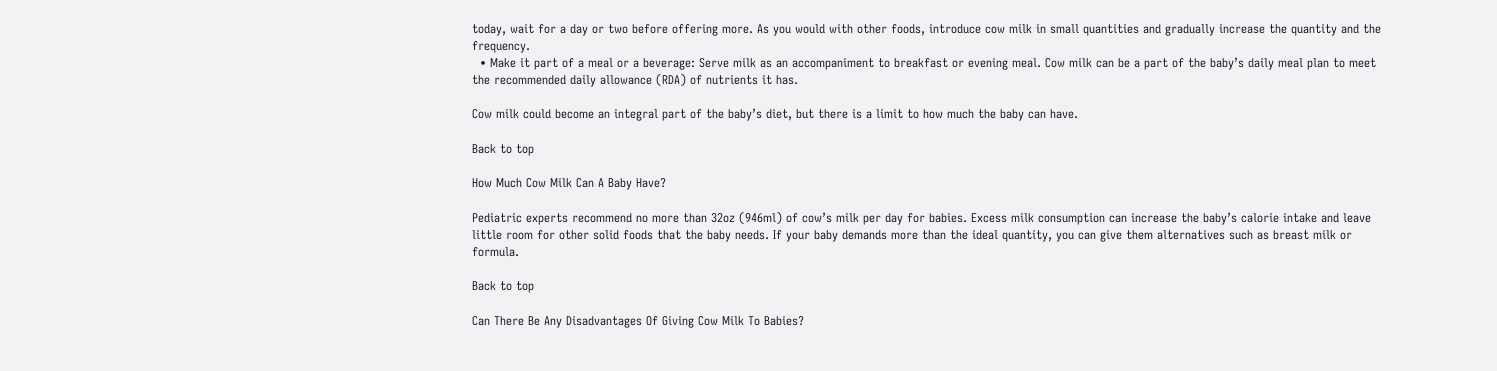today, wait for a day or two before offering more. As you would with other foods, introduce cow milk in small quantities and gradually increase the quantity and the frequency.
  • Make it part of a meal or a beverage: Serve milk as an accompaniment to breakfast or evening meal. Cow milk can be a part of the baby’s daily meal plan to meet the recommended daily allowance (RDA) of nutrients it has.

Cow milk could become an integral part of the baby’s diet, but there is a limit to how much the baby can have.

Back to top

How Much Cow Milk Can A Baby Have?

Pediatric experts recommend no more than 32oz (946ml) of cow’s milk per day for babies. Excess milk consumption can increase the baby’s calorie intake and leave little room for other solid foods that the baby needs. If your baby demands more than the ideal quantity, you can give them alternatives such as breast milk or formula.

Back to top

Can There Be Any Disadvantages Of Giving Cow Milk To Babies?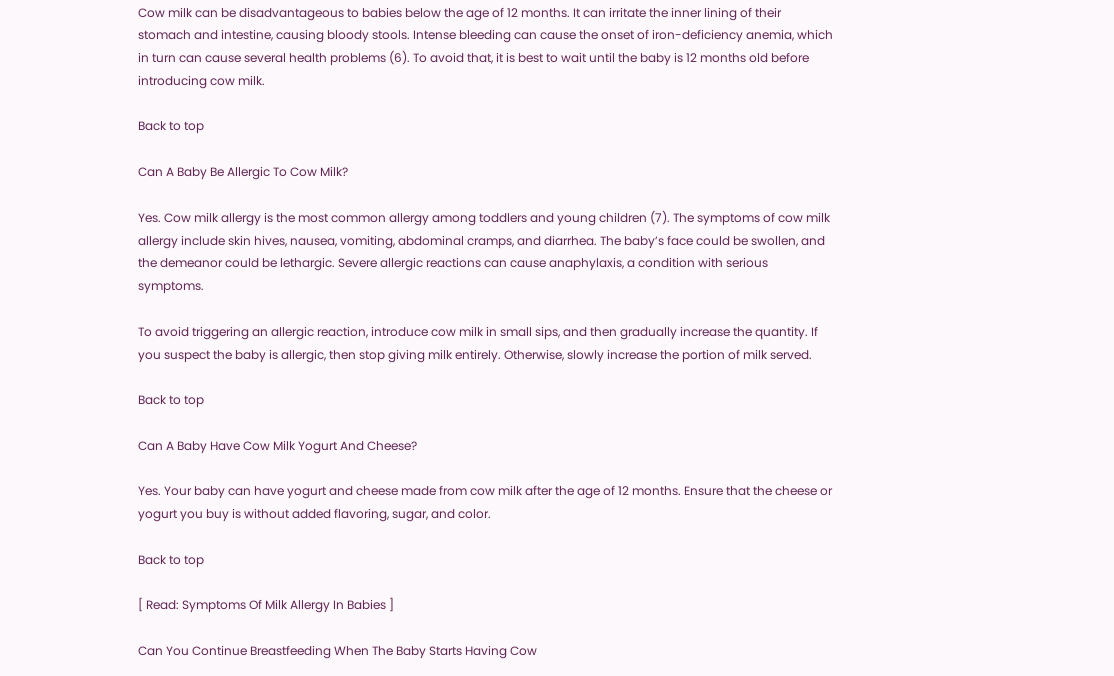Cow milk can be disadvantageous to babies below the age of 12 months. It can irritate the inner lining of their stomach and intestine, causing bloody stools. Intense bleeding can cause the onset of iron-deficiency anemia, which in turn can cause several health problems (6). To avoid that, it is best to wait until the baby is 12 months old before introducing cow milk.

Back to top

Can A Baby Be Allergic To Cow Milk?

Yes. Cow milk allergy is the most common allergy among toddlers and young children (7). The symptoms of cow milk allergy include skin hives, nausea, vomiting, abdominal cramps, and diarrhea. The baby’s face could be swollen, and the demeanor could be lethargic. Severe allergic reactions can cause anaphylaxis, a condition with serious symptoms.

To avoid triggering an allergic reaction, introduce cow milk in small sips, and then gradually increase the quantity. If you suspect the baby is allergic, then stop giving milk entirely. Otherwise, slowly increase the portion of milk served.

Back to top

Can A Baby Have Cow Milk Yogurt And Cheese?

Yes. Your baby can have yogurt and cheese made from cow milk after the age of 12 months. Ensure that the cheese or yogurt you buy is without added flavoring, sugar, and color.

Back to top

[ Read: Symptoms Of Milk Allergy In Babies ]

Can You Continue Breastfeeding When The Baby Starts Having Cow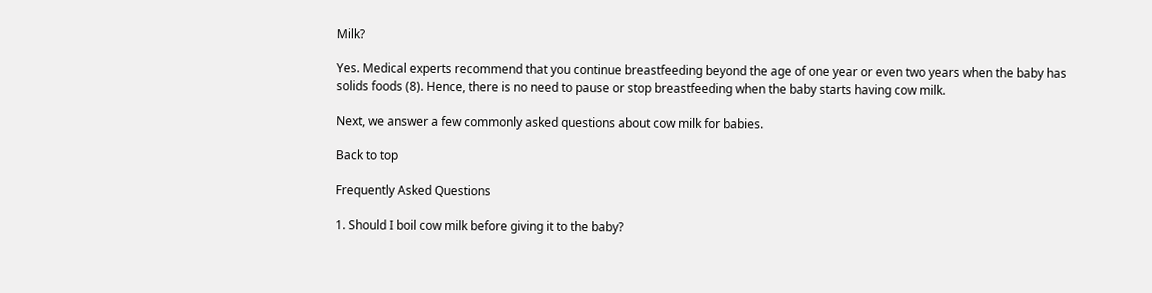Milk?

Yes. Medical experts recommend that you continue breastfeeding beyond the age of one year or even two years when the baby has solids foods (8). Hence, there is no need to pause or stop breastfeeding when the baby starts having cow milk.

Next, we answer a few commonly asked questions about cow milk for babies.

Back to top

Frequently Asked Questions

1. Should I boil cow milk before giving it to the baby?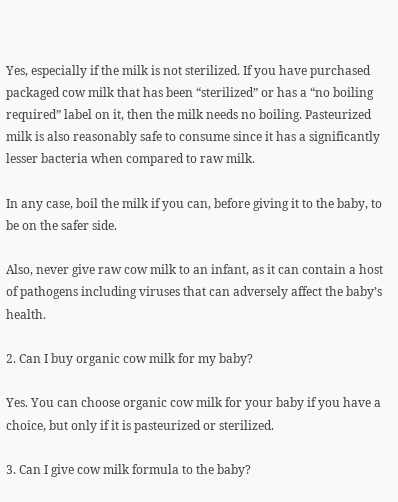Yes, especially if the milk is not sterilized. If you have purchased packaged cow milk that has been “sterilized” or has a “no boiling required” label on it, then the milk needs no boiling. Pasteurized milk is also reasonably safe to consume since it has a significantly lesser bacteria when compared to raw milk.

In any case, boil the milk if you can, before giving it to the baby, to be on the safer side.

Also, never give raw cow milk to an infant, as it can contain a host of pathogens including viruses that can adversely affect the baby’s health.

2. Can I buy organic cow milk for my baby?

Yes. You can choose organic cow milk for your baby if you have a choice, but only if it is pasteurized or sterilized.

3. Can I give cow milk formula to the baby?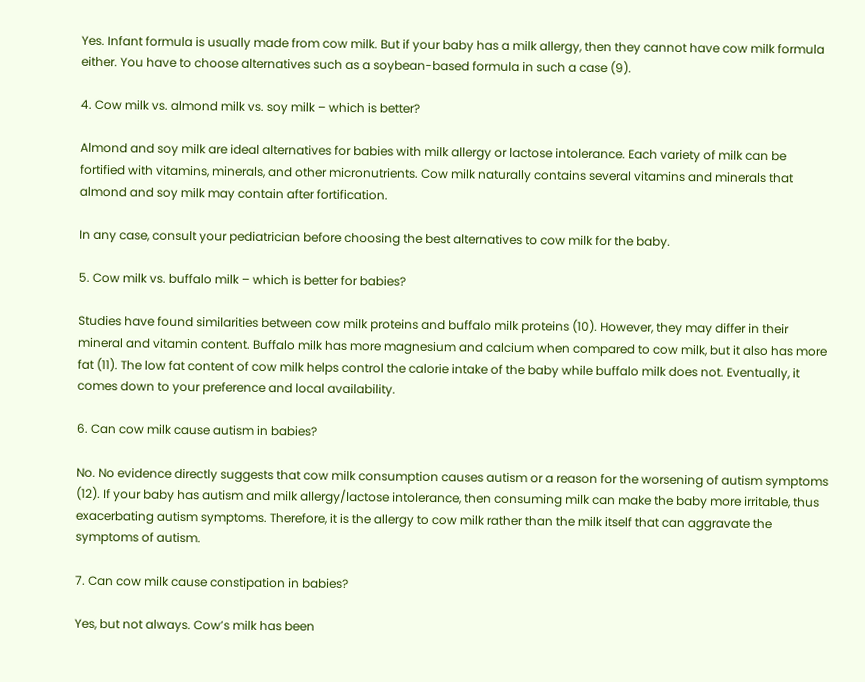Yes. Infant formula is usually made from cow milk. But if your baby has a milk allergy, then they cannot have cow milk formula either. You have to choose alternatives such as a soybean-based formula in such a case (9).

4. Cow milk vs. almond milk vs. soy milk – which is better?

Almond and soy milk are ideal alternatives for babies with milk allergy or lactose intolerance. Each variety of milk can be fortified with vitamins, minerals, and other micronutrients. Cow milk naturally contains several vitamins and minerals that almond and soy milk may contain after fortification.

In any case, consult your pediatrician before choosing the best alternatives to cow milk for the baby.

5. Cow milk vs. buffalo milk – which is better for babies?

Studies have found similarities between cow milk proteins and buffalo milk proteins (10). However, they may differ in their mineral and vitamin content. Buffalo milk has more magnesium and calcium when compared to cow milk, but it also has more fat (11). The low fat content of cow milk helps control the calorie intake of the baby while buffalo milk does not. Eventually, it comes down to your preference and local availability.

6. Can cow milk cause autism in babies?

No. No evidence directly suggests that cow milk consumption causes autism or a reason for the worsening of autism symptoms (12). If your baby has autism and milk allergy/lactose intolerance, then consuming milk can make the baby more irritable, thus exacerbating autism symptoms. Therefore, it is the allergy to cow milk rather than the milk itself that can aggravate the symptoms of autism.

7. Can cow milk cause constipation in babies?

Yes, but not always. Cow’s milk has been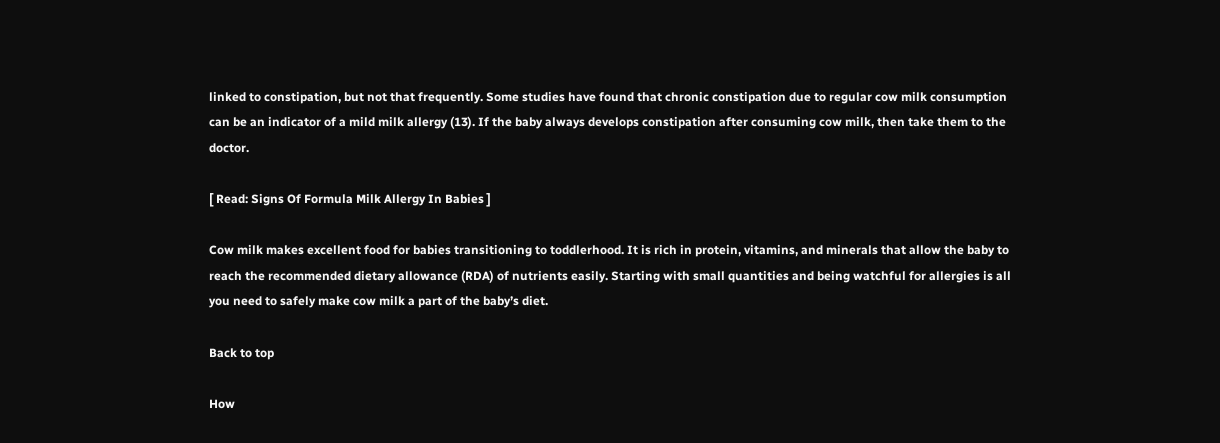linked to constipation, but not that frequently. Some studies have found that chronic constipation due to regular cow milk consumption can be an indicator of a mild milk allergy (13). If the baby always develops constipation after consuming cow milk, then take them to the doctor.

[ Read: Signs Of Formula Milk Allergy In Babies ]

Cow milk makes excellent food for babies transitioning to toddlerhood. It is rich in protein, vitamins, and minerals that allow the baby to reach the recommended dietary allowance (RDA) of nutrients easily. Starting with small quantities and being watchful for allergies is all you need to safely make cow milk a part of the baby’s diet.

Back to top

How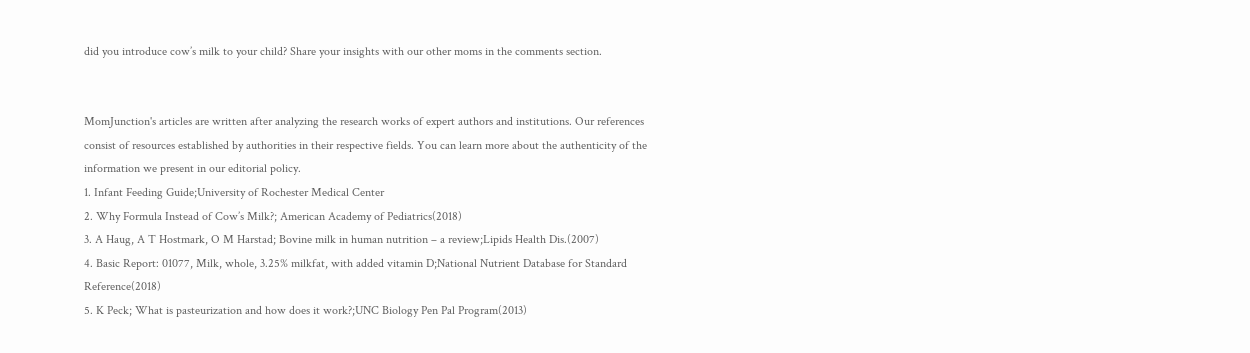did you introduce cow’s milk to your child? Share your insights with our other moms in the comments section.


MomJunction's articles are written after analyzing the research works of expert authors and institutions. Our references consist of resources established by authorities in their respective fields. You can learn more about the authenticity of the information we present in our editorial policy.
1. Infant Feeding Guide;University of Rochester Medical Center
2. Why Formula Instead of Cow’s Milk?; American Academy of Pediatrics(2018)
3. A Haug, A T Hostmark, O M Harstad; Bovine milk in human nutrition – a review;Lipids Health Dis.(2007)
4. Basic Report: 01077, Milk, whole, 3.25% milkfat, with added vitamin D;National Nutrient Database for Standard Reference(2018)
5. K Peck; What is pasteurization and how does it work?;UNC Biology Pen Pal Program(2013)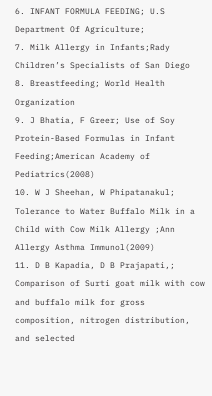6. INFANT FORMULA FEEDING; U.S Department Of Agriculture;
7. Milk Allergy in Infants;Rady Children’s Specialists of San Diego
8. Breastfeeding; World Health Organization
9. J Bhatia, F Greer; Use of Soy Protein-Based Formulas in Infant Feeding;American Academy of Pediatrics(2008)
10. W J Sheehan, W Phipatanakul; Tolerance to Water Buffalo Milk in a Child with Cow Milk Allergy ;Ann Allergy Asthma Immunol(2009)
11. D B Kapadia, D B Prajapati,; Comparison of Surti goat milk with cow and buffalo milk for gross composition, nitrogen distribution, and selected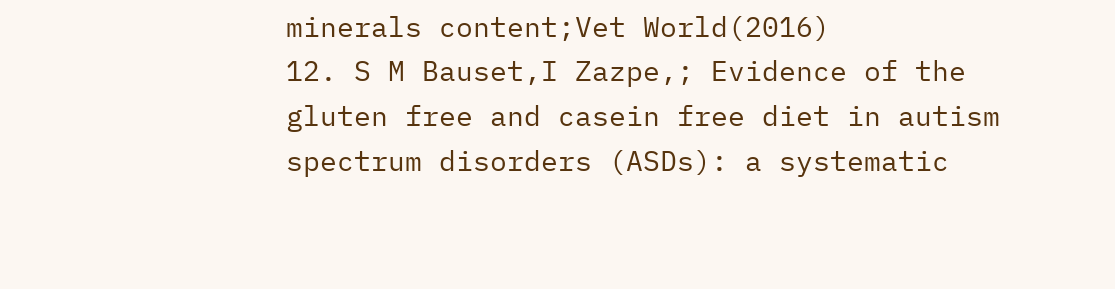minerals content;Vet World(2016)
12. S M Bauset,I Zazpe,; Evidence of the gluten free and casein free diet in autism spectrum disorders (ASDs): a systematic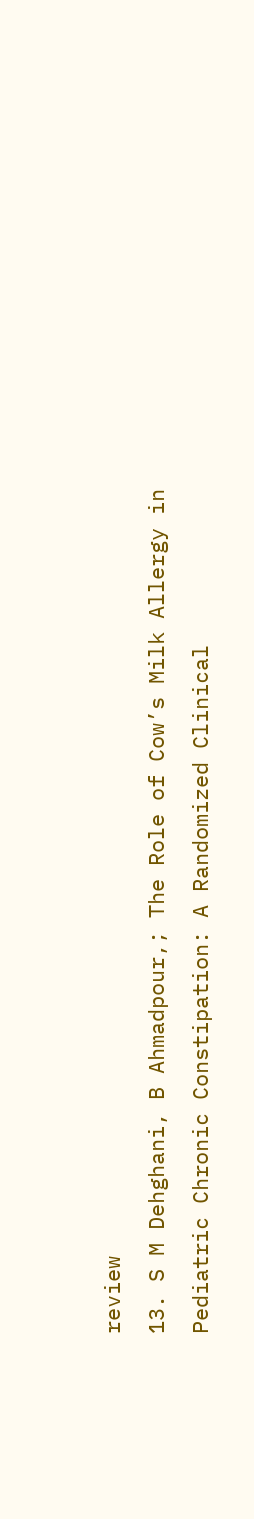review
13. S M Dehghani, B Ahmadpour,; The Role of Cow’s Milk Allergy in Pediatric Chronic Constipation: A Randomized Clinical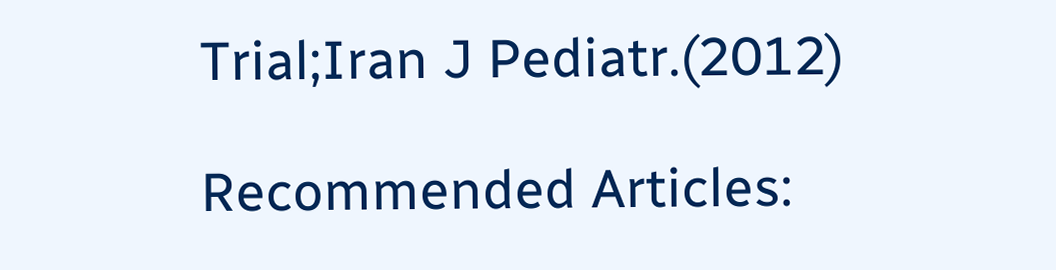Trial;Iran J Pediatr.(2012)

Recommended Articles: